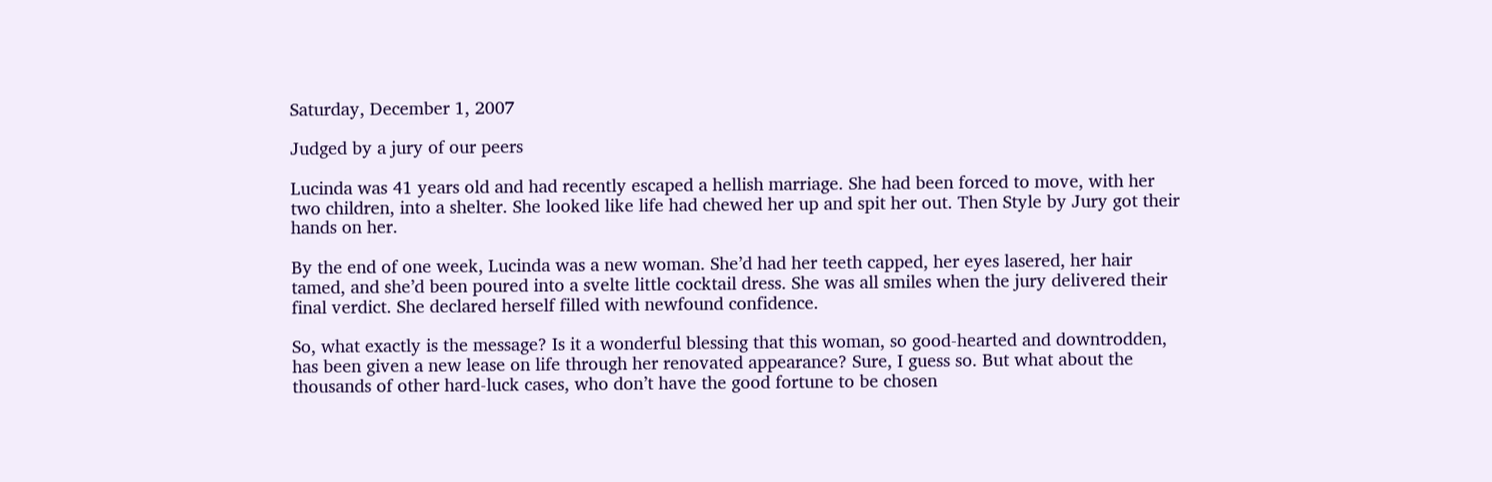Saturday, December 1, 2007

Judged by a jury of our peers

Lucinda was 41 years old and had recently escaped a hellish marriage. She had been forced to move, with her two children, into a shelter. She looked like life had chewed her up and spit her out. Then Style by Jury got their hands on her.

By the end of one week, Lucinda was a new woman. She’d had her teeth capped, her eyes lasered, her hair tamed, and she’d been poured into a svelte little cocktail dress. She was all smiles when the jury delivered their final verdict. She declared herself filled with newfound confidence.

So, what exactly is the message? Is it a wonderful blessing that this woman, so good-hearted and downtrodden, has been given a new lease on life through her renovated appearance? Sure, I guess so. But what about the thousands of other hard-luck cases, who don’t have the good fortune to be chosen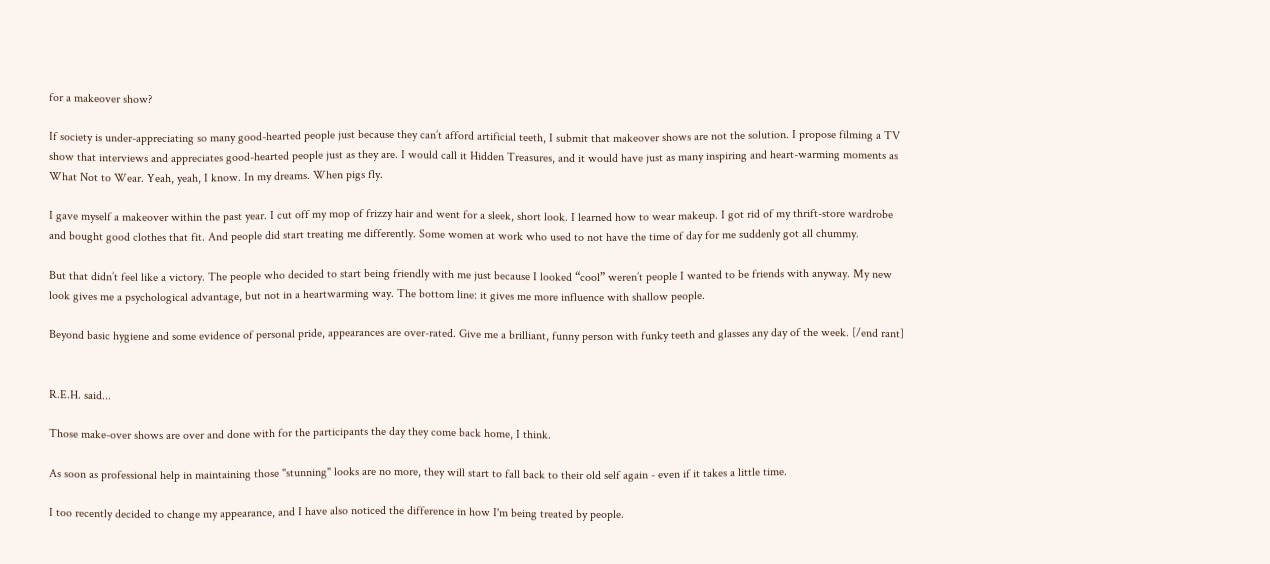for a makeover show?

If society is under-appreciating so many good-hearted people just because they can’t afford artificial teeth, I submit that makeover shows are not the solution. I propose filming a TV show that interviews and appreciates good-hearted people just as they are. I would call it Hidden Treasures, and it would have just as many inspiring and heart-warming moments as What Not to Wear. Yeah, yeah, I know. In my dreams. When pigs fly.

I gave myself a makeover within the past year. I cut off my mop of frizzy hair and went for a sleek, short look. I learned how to wear makeup. I got rid of my thrift-store wardrobe and bought good clothes that fit. And people did start treating me differently. Some women at work who used to not have the time of day for me suddenly got all chummy.

But that didn’t feel like a victory. The people who decided to start being friendly with me just because I looked “cool” weren’t people I wanted to be friends with anyway. My new look gives me a psychological advantage, but not in a heartwarming way. The bottom line: it gives me more influence with shallow people.

Beyond basic hygiene and some evidence of personal pride, appearances are over-rated. Give me a brilliant, funny person with funky teeth and glasses any day of the week. [/end rant]


R.E.H. said...

Those make-over shows are over and done with for the participants the day they come back home, I think.

As soon as professional help in maintaining those "stunning" looks are no more, they will start to fall back to their old self again - even if it takes a little time.

I too recently decided to change my appearance, and I have also noticed the difference in how I'm being treated by people.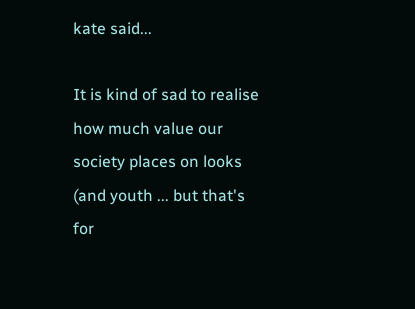kate said...

It is kind of sad to realise how much value our society places on looks (and youth ... but that's for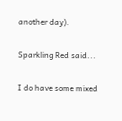another day).

Sparkling Red said...

I do have some mixed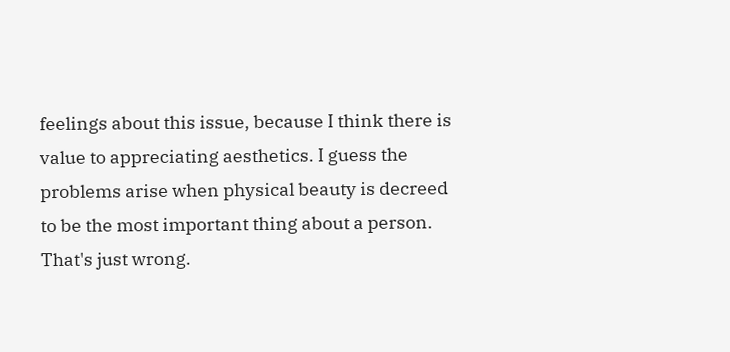feelings about this issue, because I think there is value to appreciating aesthetics. I guess the problems arise when physical beauty is decreed to be the most important thing about a person. That's just wrong.